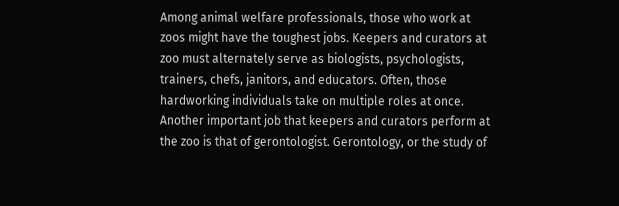Among animal welfare professionals, those who work at zoos might have the toughest jobs. Keepers and curators at zoo must alternately serve as biologists, psychologists, trainers, chefs, janitors, and educators. Often, those hardworking individuals take on multiple roles at once. Another important job that keepers and curators perform at the zoo is that of gerontologist. Gerontology, or the study of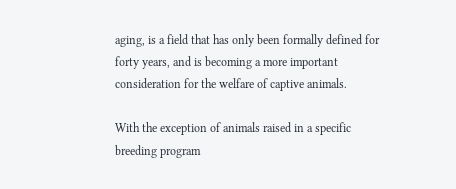aging, is a field that has only been formally defined for forty years, and is becoming a more important consideration for the welfare of captive animals.

With the exception of animals raised in a specific breeding program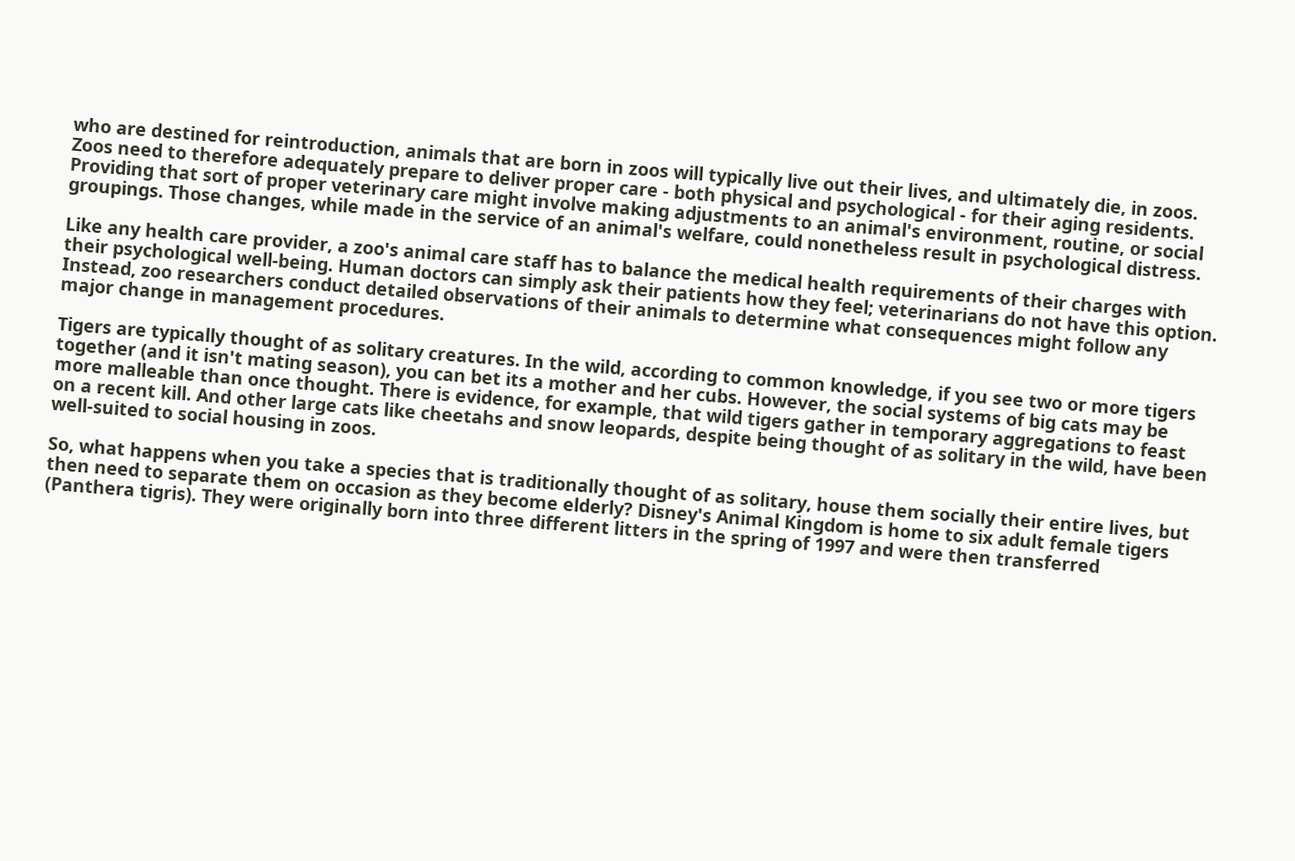who are destined for reintroduction, animals that are born in zoos will typically live out their lives, and ultimately die, in zoos. Zoos need to therefore adequately prepare to deliver proper care - both physical and psychological - for their aging residents. Providing that sort of proper veterinary care might involve making adjustments to an animal's environment, routine, or social groupings. Those changes, while made in the service of an animal's welfare, could nonetheless result in psychological distress.

Like any health care provider, a zoo's animal care staff has to balance the medical health requirements of their charges with their psychological well-being. Human doctors can simply ask their patients how they feel; veterinarians do not have this option. Instead, zoo researchers conduct detailed observations of their animals to determine what consequences might follow any major change in management procedures.

Tigers are typically thought of as solitary creatures. In the wild, according to common knowledge, if you see two or more tigers together (and it isn't mating season), you can bet its a mother and her cubs. However, the social systems of big cats may be more malleable than once thought. There is evidence, for example, that wild tigers gather in temporary aggregations to feast on a recent kill. And other large cats like cheetahs and snow leopards, despite being thought of as solitary in the wild, have been well-suited to social housing in zoos.

So, what happens when you take a species that is traditionally thought of as solitary, house them socially their entire lives, but then need to separate them on occasion as they become elderly? Disney's Animal Kingdom is home to six adult female tigers (Panthera tigris). They were originally born into three different litters in the spring of 1997 and were then transferred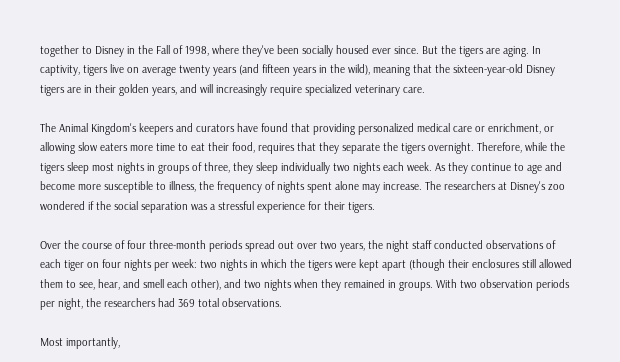together to Disney in the Fall of 1998, where they've been socially housed ever since. But the tigers are aging. In captivity, tigers live on average twenty years (and fifteen years in the wild), meaning that the sixteen-year-old Disney tigers are in their golden years, and will increasingly require specialized veterinary care.

The Animal Kingdom's keepers and curators have found that providing personalized medical care or enrichment, or allowing slow eaters more time to eat their food, requires that they separate the tigers overnight. Therefore, while the tigers sleep most nights in groups of three, they sleep individually two nights each week. As they continue to age and become more susceptible to illness, the frequency of nights spent alone may increase. The researchers at Disney's zoo wondered if the social separation was a stressful experience for their tigers.

Over the course of four three-month periods spread out over two years, the night staff conducted observations of each tiger on four nights per week: two nights in which the tigers were kept apart (though their enclosures still allowed them to see, hear, and smell each other), and two nights when they remained in groups. With two observation periods per night, the researchers had 369 total observations.

Most importantly,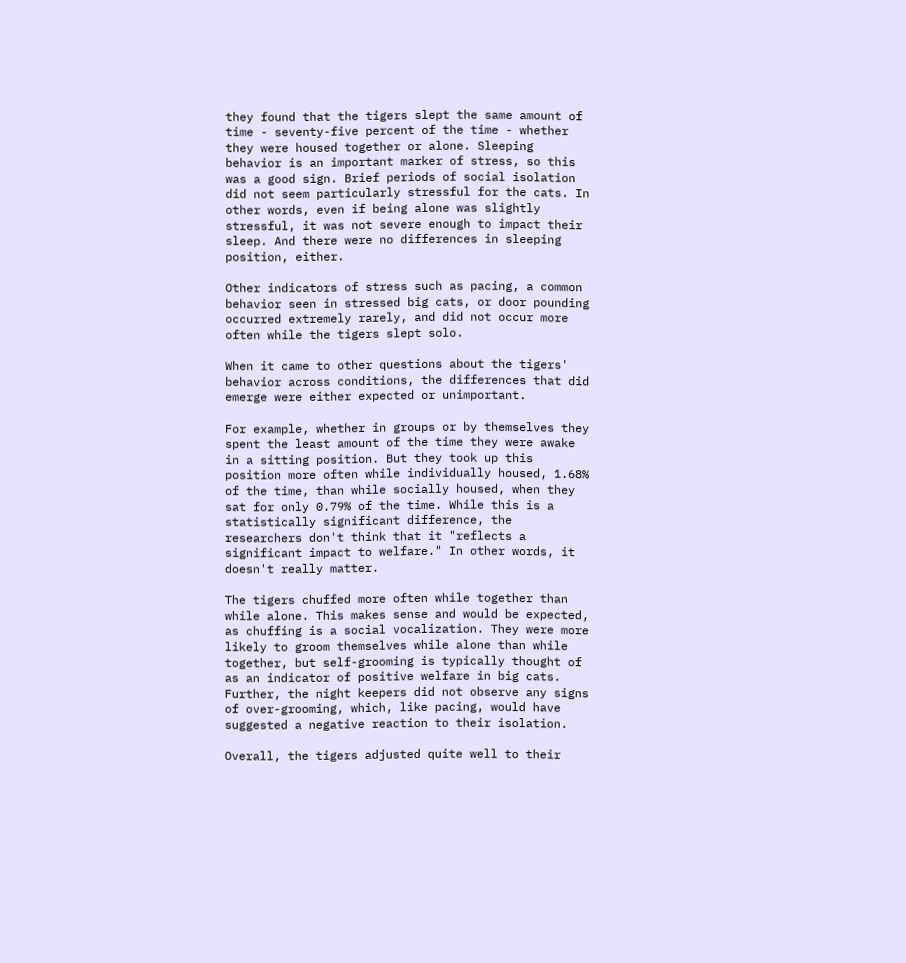they found that the tigers slept the same amount of time - seventy-five percent of the time - whether they were housed together or alone. Sleeping behavior is an important marker of stress, so this was a good sign. Brief periods of social isolation did not seem particularly stressful for the cats. In other words, even if being alone was slightly stressful, it was not severe enough to impact their sleep. And there were no differences in sleeping position, either.

Other indicators of stress such as pacing, a common behavior seen in stressed big cats, or door pounding occurred extremely rarely, and did not occur more often while the tigers slept solo.

When it came to other questions about the tigers' behavior across conditions, the differences that did emerge were either expected or unimportant.

For example, whether in groups or by themselves they spent the least amount of the time they were awake in a sitting position. But they took up this position more often while individually housed, 1.68% of the time, than while socially housed, when they sat for only 0.79% of the time. While this is a statistically significant difference, the researchers don't think that it "reflects a significant impact to welfare." In other words, it doesn't really matter.

The tigers chuffed more often while together than while alone. This makes sense and would be expected, as chuffing is a social vocalization. They were more likely to groom themselves while alone than while together, but self-grooming is typically thought of as an indicator of positive welfare in big cats. Further, the night keepers did not observe any signs of over-grooming, which, like pacing, would have suggested a negative reaction to their isolation.

Overall, the tigers adjusted quite well to their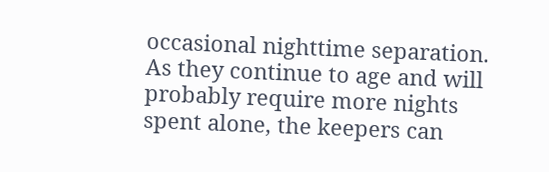occasional nighttime separation. As they continue to age and will probably require more nights spent alone, the keepers can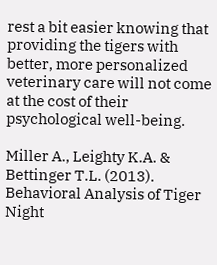rest a bit easier knowing that providing the tigers with better, more personalized veterinary care will not come at the cost of their psychological well-being.

Miller A., Leighty K.A. & Bettinger T.L. (2013). Behavioral Analysis of Tiger Night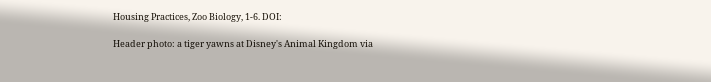Housing Practices, Zoo Biology, 1-6. DOI:

Header photo: a tiger yawns at Disney's Animal Kingdom via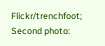Flickr/trenchfoot; Second photo: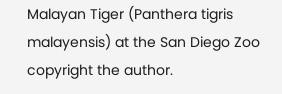Malayan Tiger (Panthera tigris malayensis) at the San Diego Zoo copyright the author.